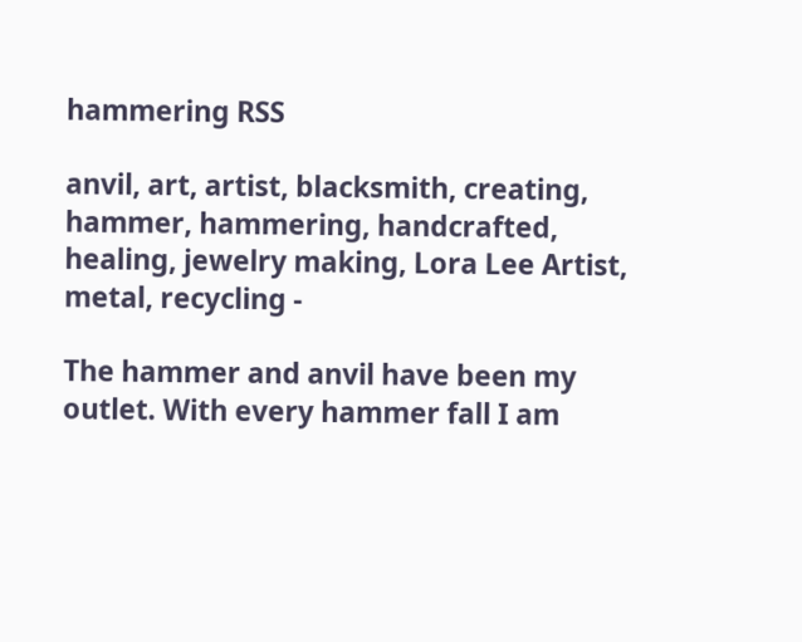hammering RSS

anvil, art, artist, blacksmith, creating, hammer, hammering, handcrafted, healing, jewelry making, Lora Lee Artist, metal, recycling -

The hammer and anvil have been my outlet. With every hammer fall I am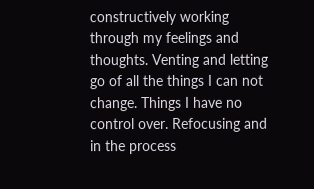constructively working through my feelings and thoughts. Venting and letting go of all the things I can not change. Things I have no control over. Refocusing and in the process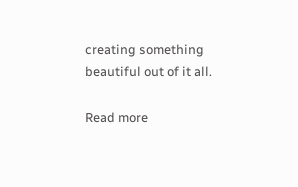creating something beautiful out of it all.

Read more